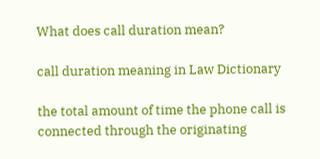What does call duration mean?

call duration meaning in Law Dictionary

the total amount of time the phone call is connected through the originating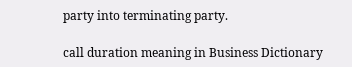party into terminating party.

call duration meaning in Business Dictionary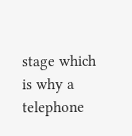stage which is why a telephone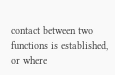contact between two functions is established, or where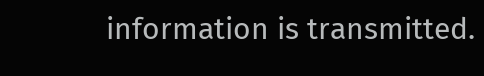information is transmitted.